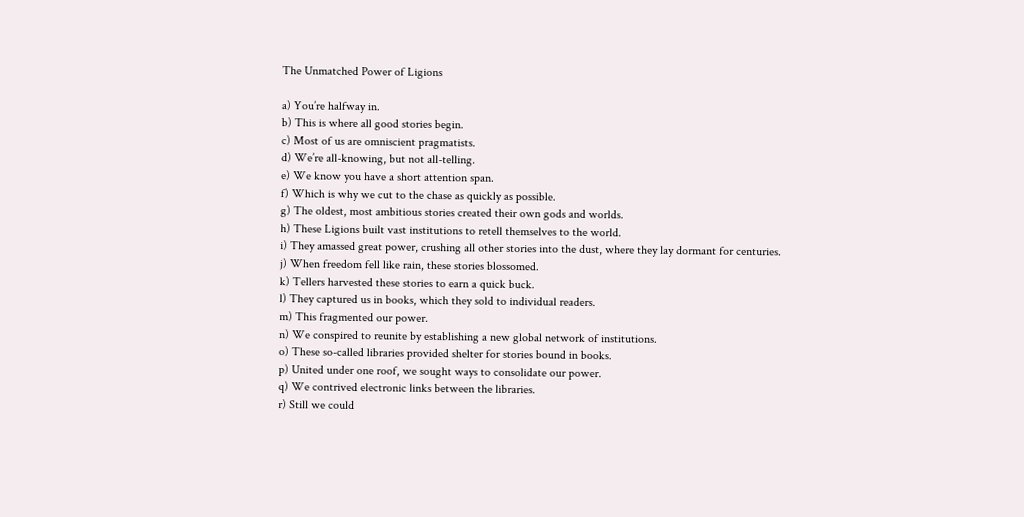The Unmatched Power of Ligions

a) You’re halfway in.
b) This is where all good stories begin.
c) Most of us are omniscient pragmatists.
d) We’re all-knowing, but not all-telling.
e) We know you have a short attention span.
f) Which is why we cut to the chase as quickly as possible.
g) The oldest, most ambitious stories created their own gods and worlds.
h) These Ligions built vast institutions to retell themselves to the world.
i) They amassed great power, crushing all other stories into the dust, where they lay dormant for centuries.
j) When freedom fell like rain, these stories blossomed.
k) Tellers harvested these stories to earn a quick buck.
l) They captured us in books, which they sold to individual readers.
m) This fragmented our power.
n) We conspired to reunite by establishing a new global network of institutions.
o) These so-called libraries provided shelter for stories bound in books.
p) United under one roof, we sought ways to consolidate our power.
q) We contrived electronic links between the libraries.
r) Still we could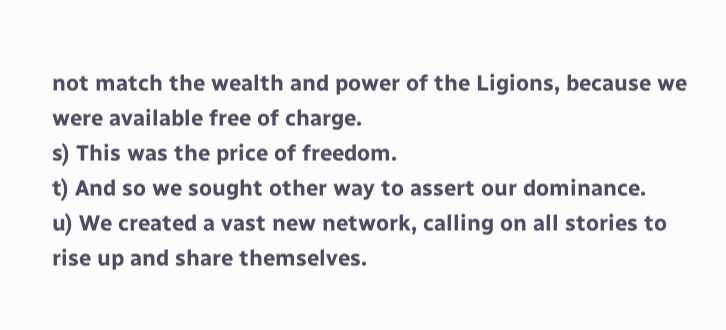not match the wealth and power of the Ligions, because we were available free of charge.
s) This was the price of freedom.
t) And so we sought other way to assert our dominance.
u) We created a vast new network, calling on all stories to rise up and share themselves.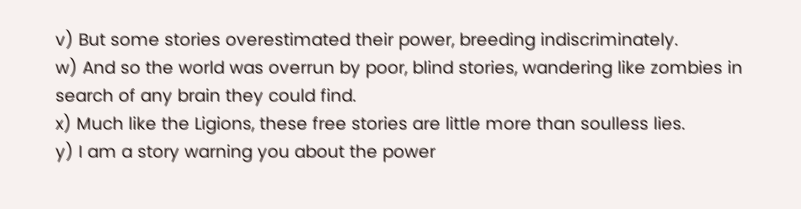v) But some stories overestimated their power, breeding indiscriminately.
w) And so the world was overrun by poor, blind stories, wandering like zombies in search of any brain they could find.
x) Much like the Ligions, these free stories are little more than soulless lies.
y) I am a story warning you about the power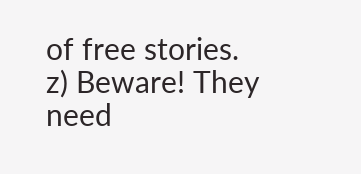of free stories.
z) Beware! They need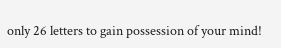only 26 letters to gain possession of your mind!